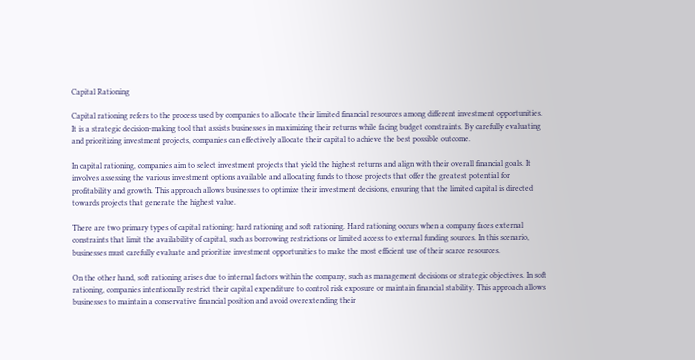Capital Rationing

Capital rationing refers to the process used by companies to allocate their limited financial resources among different investment opportunities. It is a strategic decision-making tool that assists businesses in maximizing their returns while facing budget constraints. By carefully evaluating and prioritizing investment projects, companies can effectively allocate their capital to achieve the best possible outcome.

In capital rationing, companies aim to select investment projects that yield the highest returns and align with their overall financial goals. It involves assessing the various investment options available and allocating funds to those projects that offer the greatest potential for profitability and growth. This approach allows businesses to optimize their investment decisions, ensuring that the limited capital is directed towards projects that generate the highest value.

There are two primary types of capital rationing: hard rationing and soft rationing. Hard rationing occurs when a company faces external constraints that limit the availability of capital, such as borrowing restrictions or limited access to external funding sources. In this scenario, businesses must carefully evaluate and prioritize investment opportunities to make the most efficient use of their scarce resources.

On the other hand, soft rationing arises due to internal factors within the company, such as management decisions or strategic objectives. In soft rationing, companies intentionally restrict their capital expenditure to control risk exposure or maintain financial stability. This approach allows businesses to maintain a conservative financial position and avoid overextending their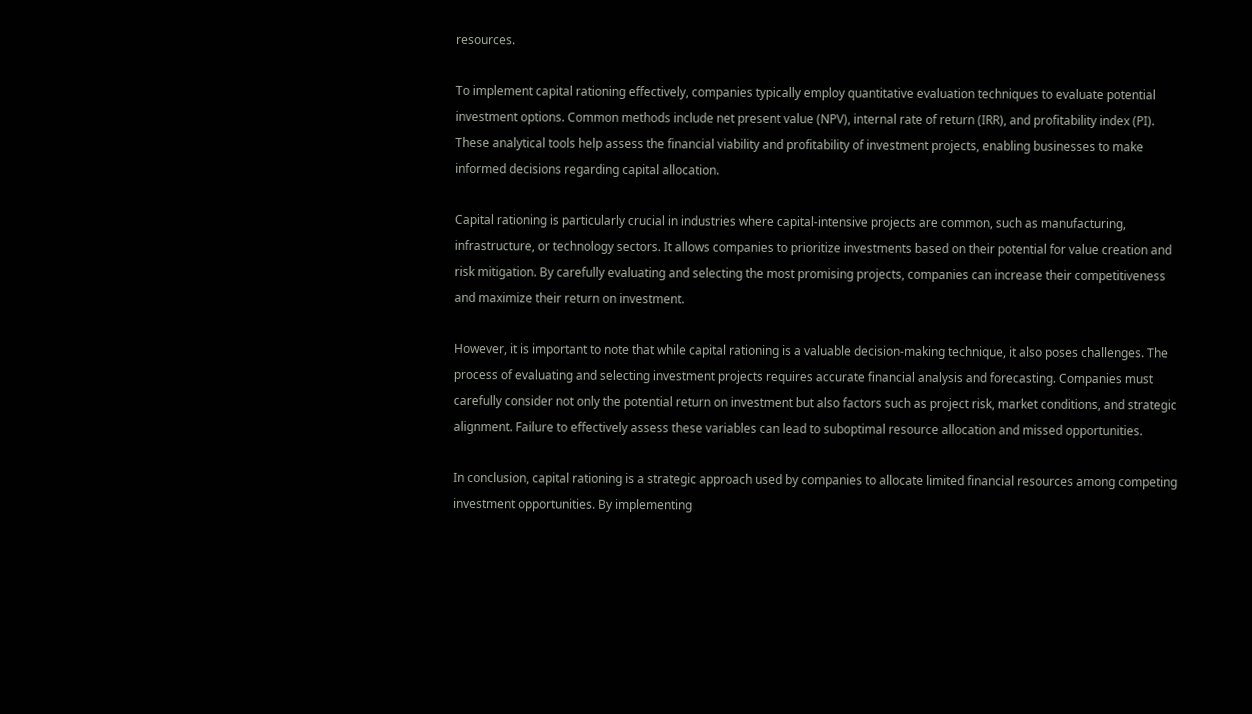resources.

To implement capital rationing effectively, companies typically employ quantitative evaluation techniques to evaluate potential investment options. Common methods include net present value (NPV), internal rate of return (IRR), and profitability index (PI). These analytical tools help assess the financial viability and profitability of investment projects, enabling businesses to make informed decisions regarding capital allocation.

Capital rationing is particularly crucial in industries where capital-intensive projects are common, such as manufacturing, infrastructure, or technology sectors. It allows companies to prioritize investments based on their potential for value creation and risk mitigation. By carefully evaluating and selecting the most promising projects, companies can increase their competitiveness and maximize their return on investment.

However, it is important to note that while capital rationing is a valuable decision-making technique, it also poses challenges. The process of evaluating and selecting investment projects requires accurate financial analysis and forecasting. Companies must carefully consider not only the potential return on investment but also factors such as project risk, market conditions, and strategic alignment. Failure to effectively assess these variables can lead to suboptimal resource allocation and missed opportunities.

In conclusion, capital rationing is a strategic approach used by companies to allocate limited financial resources among competing investment opportunities. By implementing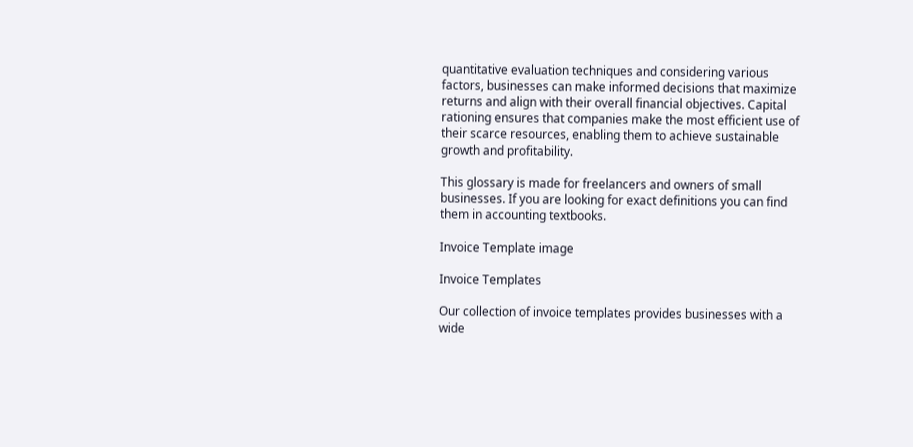quantitative evaluation techniques and considering various factors, businesses can make informed decisions that maximize returns and align with their overall financial objectives. Capital rationing ensures that companies make the most efficient use of their scarce resources, enabling them to achieve sustainable growth and profitability.

This glossary is made for freelancers and owners of small businesses. If you are looking for exact definitions you can find them in accounting textbooks.

Invoice Template image

Invoice Templates

Our collection of invoice templates provides businesses with a wide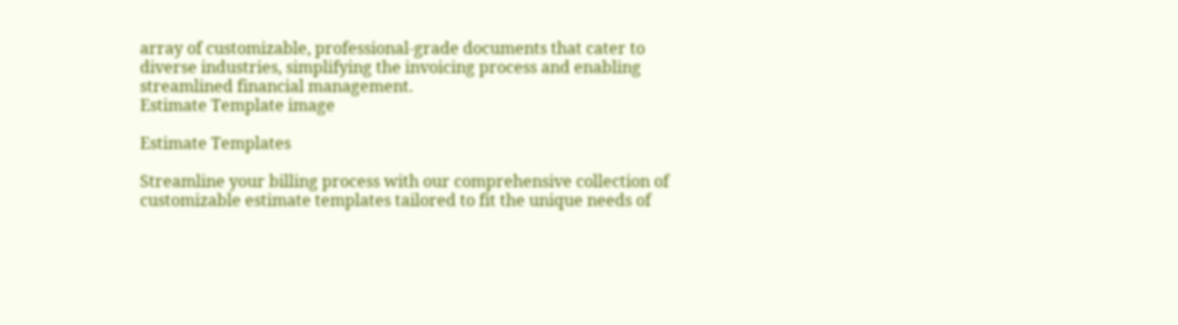array of customizable, professional-grade documents that cater to diverse industries, simplifying the invoicing process and enabling streamlined financial management.
Estimate Template image

Estimate Templates

Streamline your billing process with our comprehensive collection of customizable estimate templates tailored to fit the unique needs of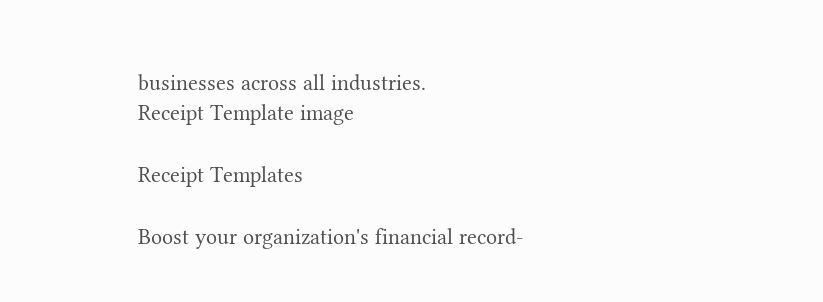businesses across all industries.
Receipt Template image

Receipt Templates

Boost your organization's financial record-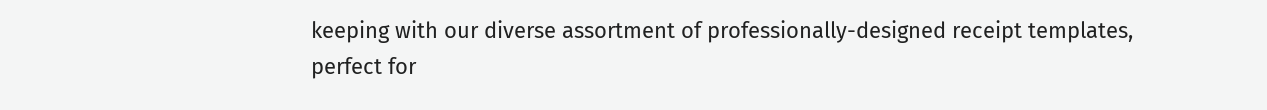keeping with our diverse assortment of professionally-designed receipt templates, perfect for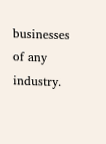businesses of any industry.